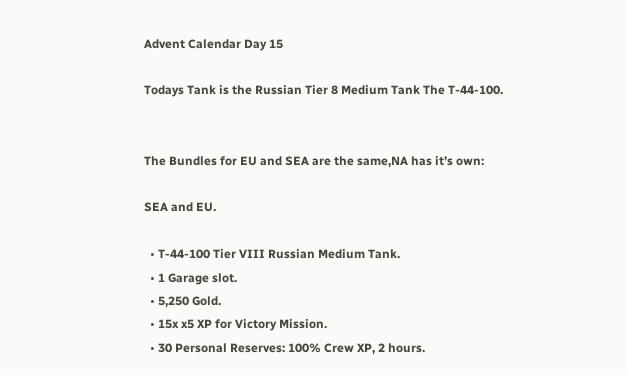Advent Calendar Day 15

Todays Tank is the Russian Tier 8 Medium Tank The T-44-100.


The Bundles for EU and SEA are the same,NA has it’s own:

SEA and EU.

  • T-44-100 Tier VIII Russian Medium Tank.
  • 1 Garage slot.
  • 5,250 Gold.
  • 15x x5 XP for Victory Mission.
  • 30 Personal Reserves: 100% Crew XP, 2 hours.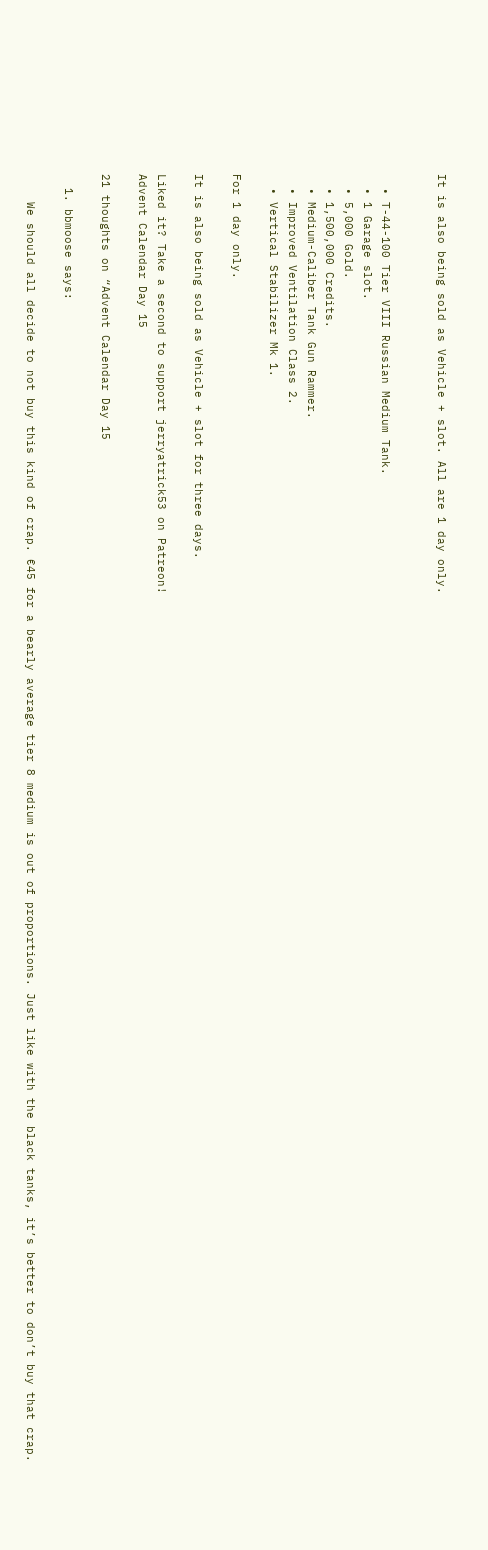It is also being sold as Vehicle + slot. All are 1 day only.


  • T-44-100 Tier VIII Russian Medium Tank.
  • 1 Garage slot.
  • 5,000 Gold.
  • 1,500,000 Credits.
  • Medium-Caliber Tank Gun Rammer.
  • Improved Ventilation Class 2.
  • Vertical Stabilizer Mk 1.

For 1 day only.

It is also being sold as Vehicle + slot for three days.

Liked it? Take a second to support jerryatrick53 on Patreon!
Advent Calendar Day 15

21 thoughts on “Advent Calendar Day 15

  1. bbmoose says:

    We should all decide to not buy this kind of crap. €45 for a bearly average tier 8 medium is out of proportions. Just like with the black tanks, it’s better to don’t buy that crap.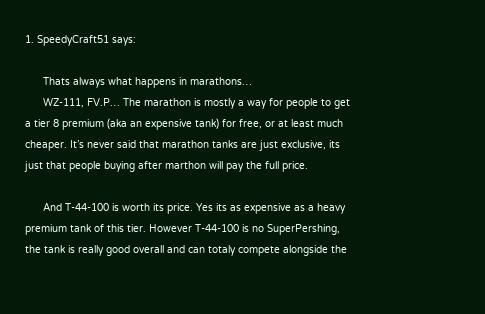1. SpeedyCraft51 says:

      Thats always what happens in marathons…
      WZ-111, FV.P… The marathon is mostly a way for people to get a tier 8 premium (aka an expensive tank) for free, or at least much cheaper. It’s never said that marathon tanks are just exclusive, its just that people buying after marthon will pay the full price.

      And T-44-100 is worth its price. Yes its as expensive as a heavy premium tank of this tier. However T-44-100 is no SuperPershing, the tank is really good overall and can totaly compete alongside the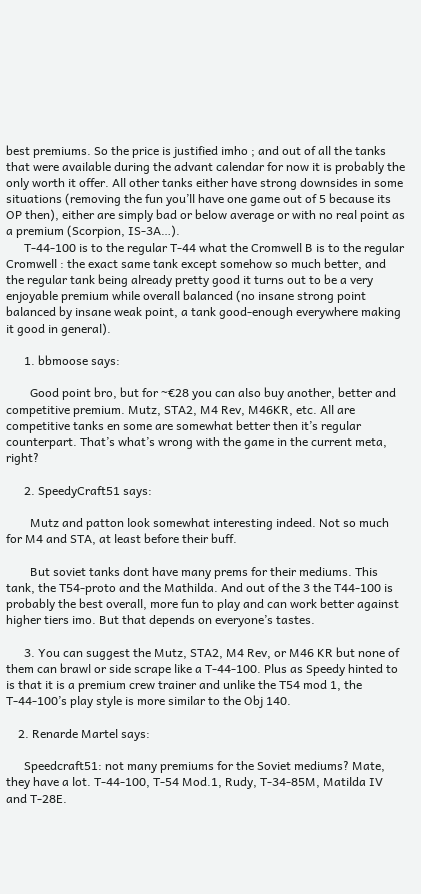best premiums. So the price is justified imho ; and out of all the tanks that were available during the advant calendar for now it is probably the only worth it offer. All other tanks either have strong downsides in some situations (removing the fun you’ll have one game out of 5 because its OP then), either are simply bad or below average or with no real point as a premium (Scorpion, IS-3A…).
      T-44-100 is to the regular T-44 what the Cromwell B is to the regular Cromwell : the exact same tank except somehow so much better, and the regular tank being already pretty good it turns out to be a very enjoyable premium while overall balanced (no insane strong point balanced by insane weak point, a tank good-enough everywhere making it good in general).

      1. bbmoose says:

        Good point bro, but for ~€28 you can also buy another, better and competitive premium. Mutz, STA2, M4 Rev, M46KR, etc. All are competitive tanks en some are somewhat better then it’s regular counterpart. That’s what’s wrong with the game in the current meta, right?

      2. SpeedyCraft51 says:

        Mutz and patton look somewhat interesting indeed. Not so much for M4 and STA, at least before their buff.

        But soviet tanks dont have many prems for their mediums. This tank, the T54-proto and the Mathilda. And out of the 3 the T44-100 is probably the best overall, more fun to play and can work better against higher tiers imo. But that depends on everyone’s tastes.

      3. You can suggest the Mutz, STA2, M4 Rev, or M46 KR but none of them can brawl or side scrape like a T-44-100. Plus as Speedy hinted to is that it is a premium crew trainer and unlike the T54 mod 1, the T-44-100’s play style is more similar to the Obj 140.

    2. Renarde Martel says:

      Speedcraft51: not many premiums for the Soviet mediums? Mate, they have a lot. T-44-100, T-54 Mod.1, Rudy, T-34-85M, Matilda IV and T-28E.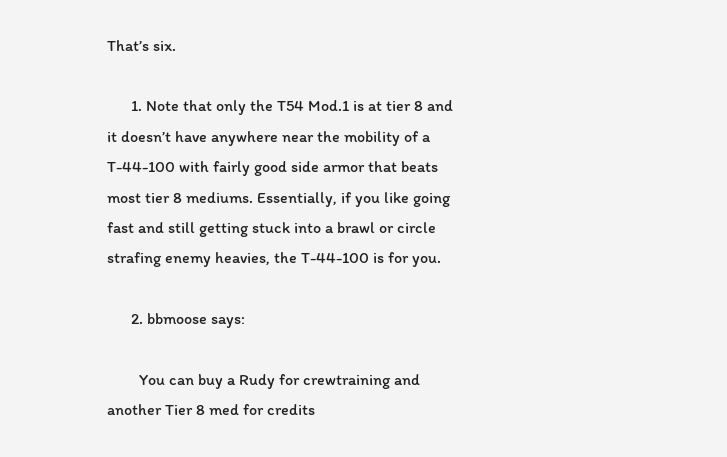That’s six.

      1. Note that only the T54 Mod.1 is at tier 8 and it doesn’t have anywhere near the mobility of a T-44-100 with fairly good side armor that beats most tier 8 mediums. Essentially, if you like going fast and still getting stuck into a brawl or circle strafing enemy heavies, the T-44-100 is for you.

      2. bbmoose says:

        You can buy a Rudy for crewtraining and another Tier 8 med for credits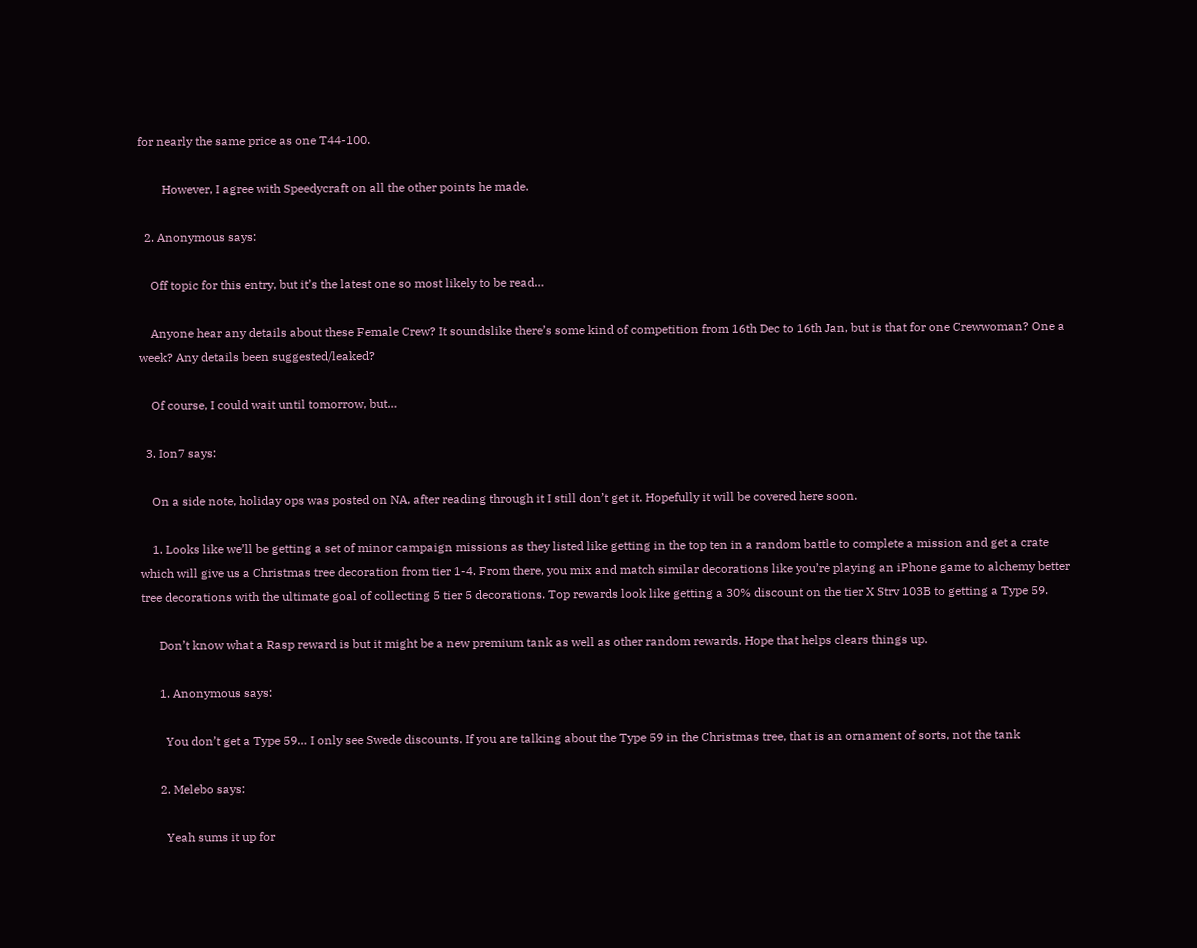for nearly the same price as one T44-100.

        However, I agree with Speedycraft on all the other points he made.

  2. Anonymous says:

    Off topic for this entry, but it’s the latest one so most likely to be read…

    Anyone hear any details about these Female Crew? It soundslike there’s some kind of competition from 16th Dec to 16th Jan, but is that for one Crewwoman? One a week? Any details been suggested/leaked?

    Of course, I could wait until tomorrow, but…

  3. Ion7 says:

    On a side note, holiday ops was posted on NA, after reading through it I still don’t get it. Hopefully it will be covered here soon.

    1. Looks like we’ll be getting a set of minor campaign missions as they listed like getting in the top ten in a random battle to complete a mission and get a crate which will give us a Christmas tree decoration from tier 1-4. From there, you mix and match similar decorations like you’re playing an iPhone game to alchemy better tree decorations with the ultimate goal of collecting 5 tier 5 decorations. Top rewards look like getting a 30% discount on the tier X Strv 103B to getting a Type 59.

      Don’t know what a Rasp reward is but it might be a new premium tank as well as other random rewards. Hope that helps clears things up.

      1. Anonymous says:

        You don’t get a Type 59… I only see Swede discounts. If you are talking about the Type 59 in the Christmas tree, that is an ornament of sorts, not the tank

      2. Melebo says:

        Yeah sums it up for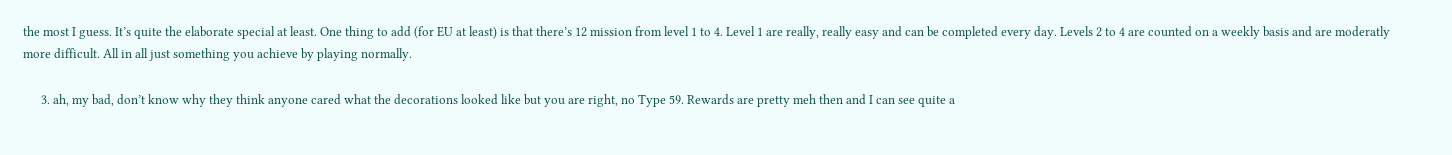the most I guess. It’s quite the elaborate special at least. One thing to add (for EU at least) is that there’s 12 mission from level 1 to 4. Level 1 are really, really easy and can be completed every day. Levels 2 to 4 are counted on a weekly basis and are moderatly more difficult. All in all just something you achieve by playing normally.

      3. ah, my bad, don’t know why they think anyone cared what the decorations looked like but you are right, no Type 59. Rewards are pretty meh then and I can see quite a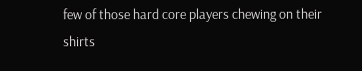few of those hard core players chewing on their shirts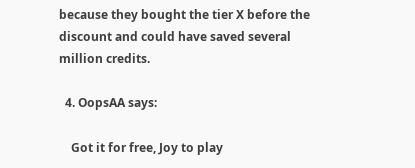because they bought the tier X before the discount and could have saved several million credits.

  4. OopsAA says:

    Got it for free, Joy to play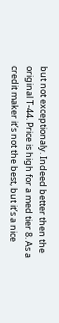but not exceptionaly. Indeed better then the original T-44. Price is high for a med tier 8. As a credit maker it’s not the best, but it’s a nice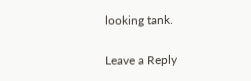looking tank.

Leave a Reply